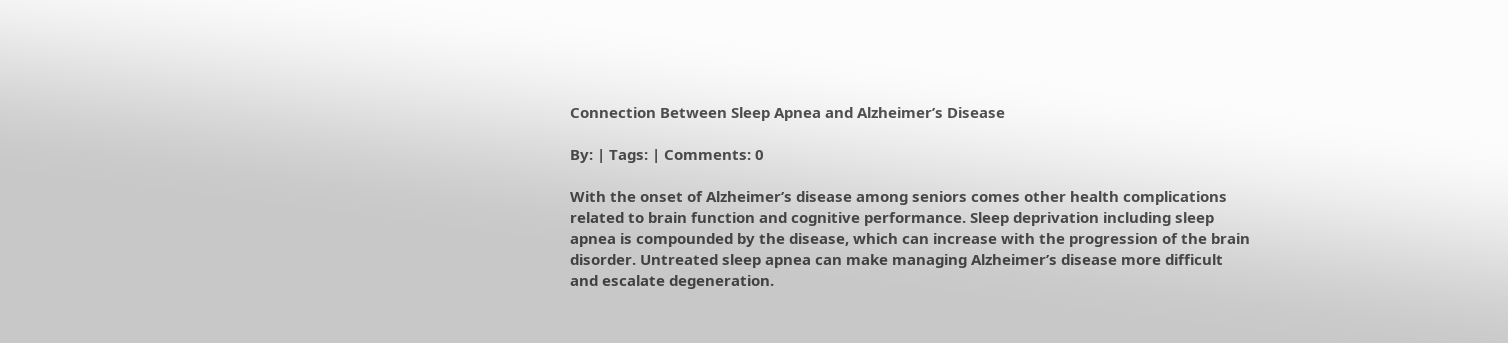Connection Between Sleep Apnea and Alzheimer’s Disease

By: | Tags: | Comments: 0

With the onset of Alzheimer’s disease among seniors comes other health complications related to brain function and cognitive performance. Sleep deprivation including sleep apnea is compounded by the disease, which can increase with the progression of the brain disorder. Untreated sleep apnea can make managing Alzheimer’s disease more difficult and escalate degeneration.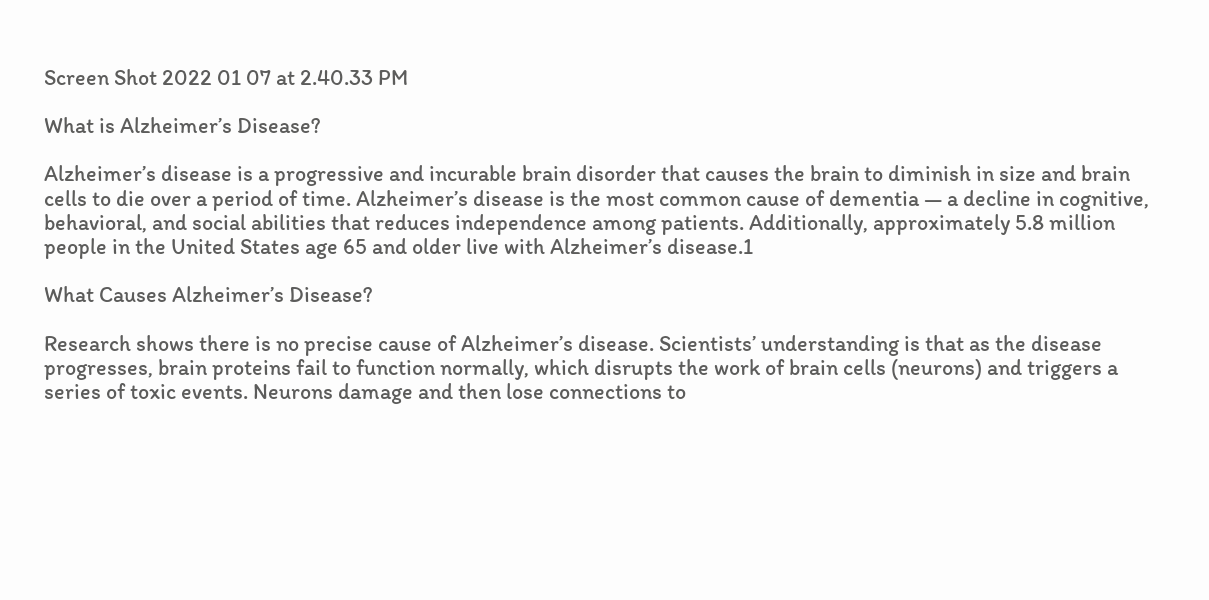Screen Shot 2022 01 07 at 2.40.33 PM

What is Alzheimer’s Disease?

Alzheimer’s disease is a progressive and incurable brain disorder that causes the brain to diminish in size and brain cells to die over a period of time. Alzheimer’s disease is the most common cause of dementia — a decline in cognitive, behavioral, and social abilities that reduces independence among patients. Additionally, approximately 5.8 million people in the United States age 65 and older live with Alzheimer’s disease.1

What Causes Alzheimer’s Disease?

Research shows there is no precise cause of Alzheimer’s disease. Scientists’ understanding is that as the disease progresses, brain proteins fail to function normally, which disrupts the work of brain cells (neurons) and triggers a series of toxic events. Neurons damage and then lose connections to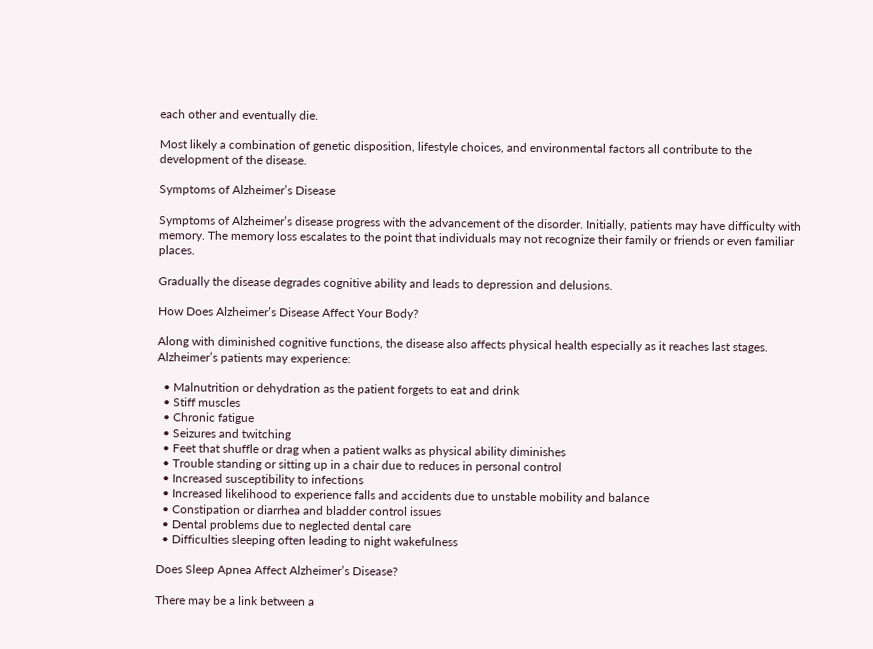each other and eventually die.

Most likely a combination of genetic disposition, lifestyle choices, and environmental factors all contribute to the development of the disease.

Symptoms of Alzheimer’s Disease

Symptoms of Alzheimer’s disease progress with the advancement of the disorder. Initially, patients may have difficulty with memory. The memory loss escalates to the point that individuals may not recognize their family or friends or even familiar places.

Gradually the disease degrades cognitive ability and leads to depression and delusions.

How Does Alzheimer’s Disease Affect Your Body?

Along with diminished cognitive functions, the disease also affects physical health especially as it reaches last stages. Alzheimer’s patients may experience:

  • Malnutrition or dehydration as the patient forgets to eat and drink
  • Stiff muscles
  • Chronic fatigue
  • Seizures and twitching
  • Feet that shuffle or drag when a patient walks as physical ability diminishes
  • Trouble standing or sitting up in a chair due to reduces in personal control
  • Increased susceptibility to infections
  • Increased likelihood to experience falls and accidents due to unstable mobility and balance
  • Constipation or diarrhea and bladder control issues
  • Dental problems due to neglected dental care
  • Difficulties sleeping often leading to night wakefulness

Does Sleep Apnea Affect Alzheimer’s Disease?

There may be a link between a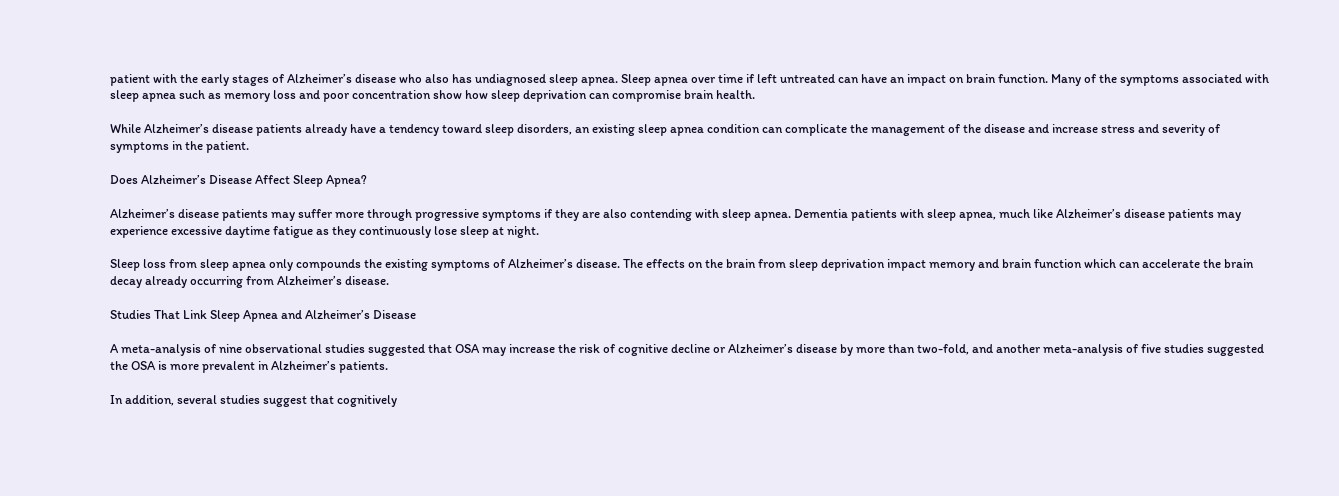patient with the early stages of Alzheimer’s disease who also has undiagnosed sleep apnea. Sleep apnea over time if left untreated can have an impact on brain function. Many of the symptoms associated with sleep apnea such as memory loss and poor concentration show how sleep deprivation can compromise brain health.

While Alzheimer’s disease patients already have a tendency toward sleep disorders, an existing sleep apnea condition can complicate the management of the disease and increase stress and severity of symptoms in the patient.

Does Alzheimer’s Disease Affect Sleep Apnea?

Alzheimer’s disease patients may suffer more through progressive symptoms if they are also contending with sleep apnea. Dementia patients with sleep apnea, much like Alzheimer’s disease patients may experience excessive daytime fatigue as they continuously lose sleep at night.

Sleep loss from sleep apnea only compounds the existing symptoms of Alzheimer’s disease. The effects on the brain from sleep deprivation impact memory and brain function which can accelerate the brain decay already occurring from Alzheimer’s disease.

Studies That Link Sleep Apnea and Alzheimer’s Disease

A meta-analysis of nine observational studies suggested that OSA may increase the risk of cognitive decline or Alzheimer’s disease by more than two-fold, and another meta-analysis of five studies suggested the OSA is more prevalent in Alzheimer’s patients.

In addition, several studies suggest that cognitively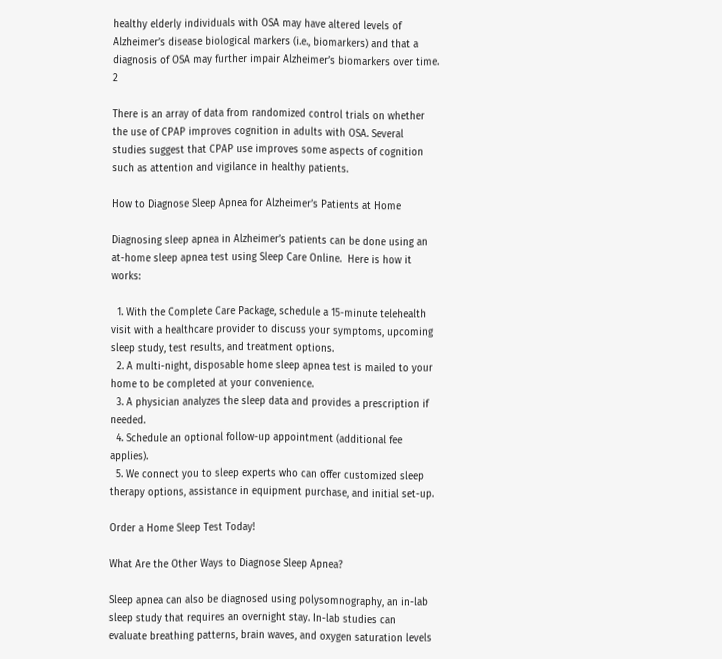healthy elderly individuals with OSA may have altered levels of Alzheimer’s disease biological markers (i.e., biomarkers) and that a diagnosis of OSA may further impair Alzheimer’s biomarkers over time. 2

There is an array of data from randomized control trials on whether the use of CPAP improves cognition in adults with OSA. Several studies suggest that CPAP use improves some aspects of cognition such as attention and vigilance in healthy patients.

How to Diagnose Sleep Apnea for Alzheimer’s Patients at Home

Diagnosing sleep apnea in Alzheimer’s patients can be done using an at-home sleep apnea test using Sleep Care Online.  Here is how it works:

  1. With the Complete Care Package, schedule a 15-minute telehealth visit with a healthcare provider to discuss your symptoms, upcoming sleep study, test results, and treatment options.
  2. A multi-night, disposable home sleep apnea test is mailed to your home to be completed at your convenience.
  3. A physician analyzes the sleep data and provides a prescription if needed.
  4. Schedule an optional follow-up appointment (additional fee applies).
  5. We connect you to sleep experts who can offer customized sleep therapy options, assistance in equipment purchase, and initial set-up.

Order a Home Sleep Test Today!

What Are the Other Ways to Diagnose Sleep Apnea?

Sleep apnea can also be diagnosed using polysomnography, an in-lab sleep study that requires an overnight stay. In-lab studies can evaluate breathing patterns, brain waves, and oxygen saturation levels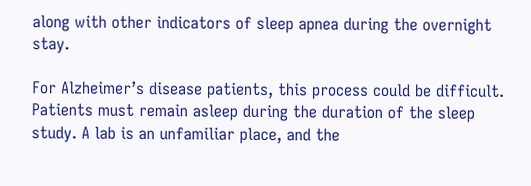along with other indicators of sleep apnea during the overnight stay.

For Alzheimer’s disease patients, this process could be difficult. Patients must remain asleep during the duration of the sleep study. A lab is an unfamiliar place, and the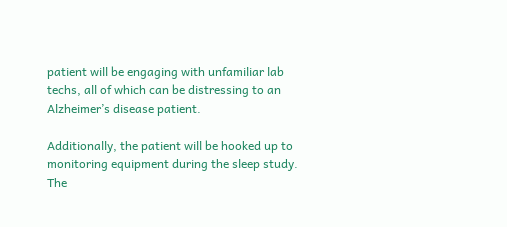patient will be engaging with unfamiliar lab techs, all of which can be distressing to an Alzheimer’s disease patient.

Additionally, the patient will be hooked up to monitoring equipment during the sleep study. The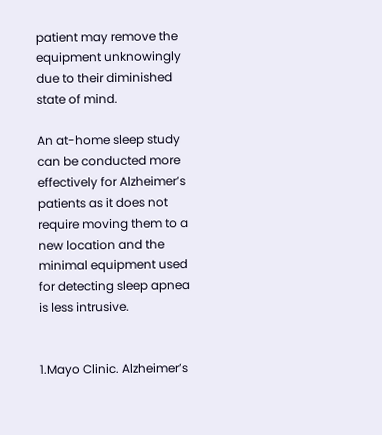patient may remove the equipment unknowingly due to their diminished state of mind.

An at-home sleep study can be conducted more effectively for Alzheimer’s patients as it does not require moving them to a new location and the minimal equipment used for detecting sleep apnea is less intrusive.


1.Mayo Clinic. Alzheimer’s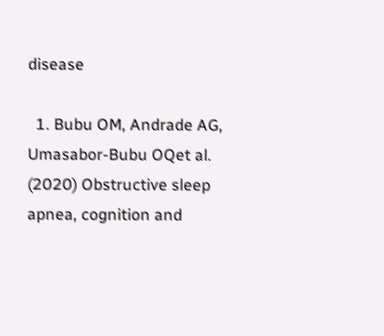disease

  1. Bubu OM, Andrade AG, Umasabor-Bubu OQet al. (2020) Obstructive sleep apnea, cognition and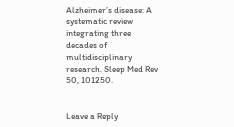Alzheimer’s disease: A systematic review integrating three decades of multidisciplinary research. Sleep Med Rev  50, 101250.


Leave a Reply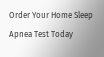Order Your Home Sleep Apnea Test Today